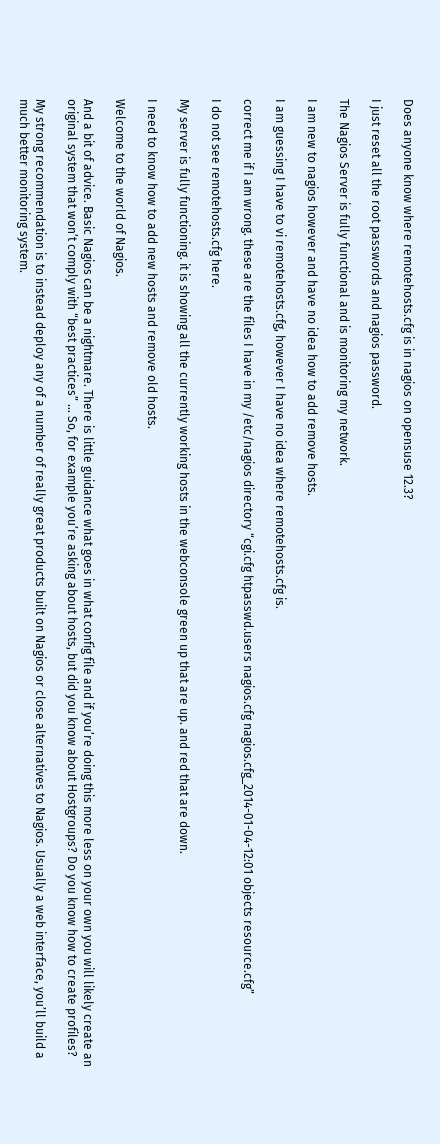Does anyone know where remotehosts.cfg is in nagios on opensuse 12.3?

I just reset all the root passwords and nagios password.

The Nagios Server is fully functional and is monitoring my network.

I am new to nagios however and have no idea how to add remove hosts.

I am guessing I have to vi remotehosts.cfg, however I have no idea where remotehosts.cfg is.

correct me if I am wrong. these are the files I have in my /etc/nagios directory “cgi.cfg htpasswd.users nagios.cfg nagios.cfg_2014-01-04-12:01 objects resource.cfg”

I do not see remotehosts.cfg here.

My server is fully functioning. it is showing all the currently working hosts in the webconsole green up that are up. and red that are down.

I need to know how to add new hosts and remove old hosts.

Welcome to the world of Nagios.

And a bit of advice. Basic Nagios can be a nightmare. There is little guidance what goes in what config file and if you’re doing this more less on your own you will likely create an original system that won’t comply with “best practices” … So, for example you’re asking about hosts, but did you know about Hostgroups? Do you know how to create profiles?

My strong recommendation is to instead deploy any of a number of really great products built on Nagios or close alternatives to Nagios. Usually a web interface, you’ll build a much better monitoring system.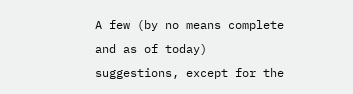A few (by no means complete and as of today) suggestions, except for the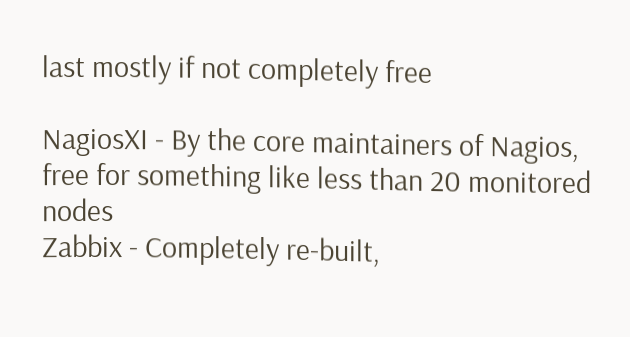last mostly if not completely free

NagiosXI - By the core maintainers of Nagios, free for something like less than 20 monitored nodes
Zabbix - Completely re-built,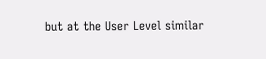but at the User Level similar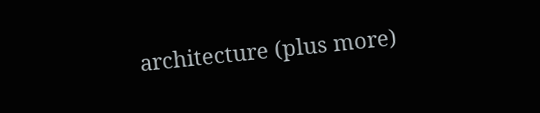architecture (plus more)